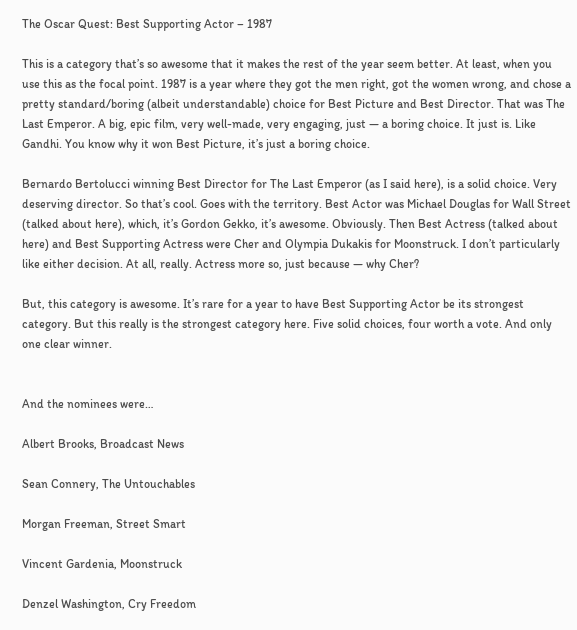The Oscar Quest: Best Supporting Actor – 1987

This is a category that’s so awesome that it makes the rest of the year seem better. At least, when you use this as the focal point. 1987 is a year where they got the men right, got the women wrong, and chose a pretty standard/boring (albeit understandable) choice for Best Picture and Best Director. That was The Last Emperor. A big, epic film, very well-made, very engaging, just — a boring choice. It just is. Like Gandhi. You know why it won Best Picture, it’s just a boring choice.

Bernardo Bertolucci winning Best Director for The Last Emperor (as I said here), is a solid choice. Very deserving director. So that’s cool. Goes with the territory. Best Actor was Michael Douglas for Wall Street (talked about here), which, it’s Gordon Gekko, it’s awesome. Obviously. Then Best Actress (talked about here) and Best Supporting Actress were Cher and Olympia Dukakis for Moonstruck. I don’t particularly like either decision. At all, really. Actress more so, just because — why Cher?

But, this category is awesome. It’s rare for a year to have Best Supporting Actor be its strongest category. But this really is the strongest category here. Five solid choices, four worth a vote. And only one clear winner.


And the nominees were…

Albert Brooks, Broadcast News

Sean Connery, The Untouchables

Morgan Freeman, Street Smart

Vincent Gardenia, Moonstruck

Denzel Washington, Cry Freedom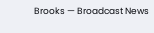Brooks — Broadcast News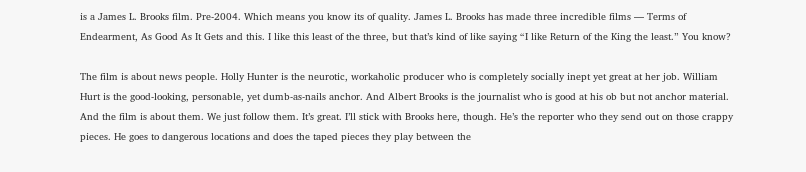is a James L. Brooks film. Pre-2004. Which means you know its of quality. James L. Brooks has made three incredible films — Terms of Endearment, As Good As It Gets and this. I like this least of the three, but that’s kind of like saying “I like Return of the King the least.” You know?

The film is about news people. Holly Hunter is the neurotic, workaholic producer who is completely socially inept yet great at her job. William Hurt is the good-looking, personable, yet dumb-as-nails anchor. And Albert Brooks is the journalist who is good at his ob but not anchor material. And the film is about them. We just follow them. It’s great. I’ll stick with Brooks here, though. He’s the reporter who they send out on those crappy pieces. He goes to dangerous locations and does the taped pieces they play between the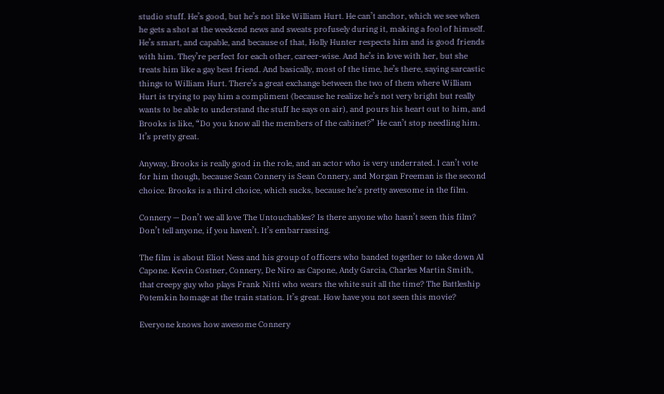studio stuff. He’s good, but he’s not like William Hurt. He can’t anchor, which we see when he gets a shot at the weekend news and sweats profusely during it, making a fool of himself. He’s smart, and capable, and because of that, Holly Hunter respects him and is good friends with him. They’re perfect for each other, career-wise. And he’s in love with her, but she treats him like a gay best friend. And basically, most of the time, he’s there, saying sarcastic things to William Hurt. There’s a great exchange between the two of them where William Hurt is trying to pay him a compliment (because he realize he’s not very bright but really wants to be able to understand the stuff he says on air), and pours his heart out to him, and Brooks is like, “Do you know all the members of the cabinet?” He can’t stop needling him. It’s pretty great.

Anyway, Brooks is really good in the role, and an actor who is very underrated. I can’t vote for him though, because Sean Connery is Sean Connery, and Morgan Freeman is the second choice. Brooks is a third choice, which sucks, because he’s pretty awesome in the film.

Connery — Don’t we all love The Untouchables? Is there anyone who hasn’t seen this film? Don’t tell anyone, if you haven’t. It’s embarrassing.

The film is about Eliot Ness and his group of officers who banded together to take down Al Capone. Kevin Costner, Connery, De Niro as Capone, Andy Garcia, Charles Martin Smith, that creepy guy who plays Frank Nitti who wears the white suit all the time? The Battleship Potemkin homage at the train station. It’s great. How have you not seen this movie?

Everyone knows how awesome Connery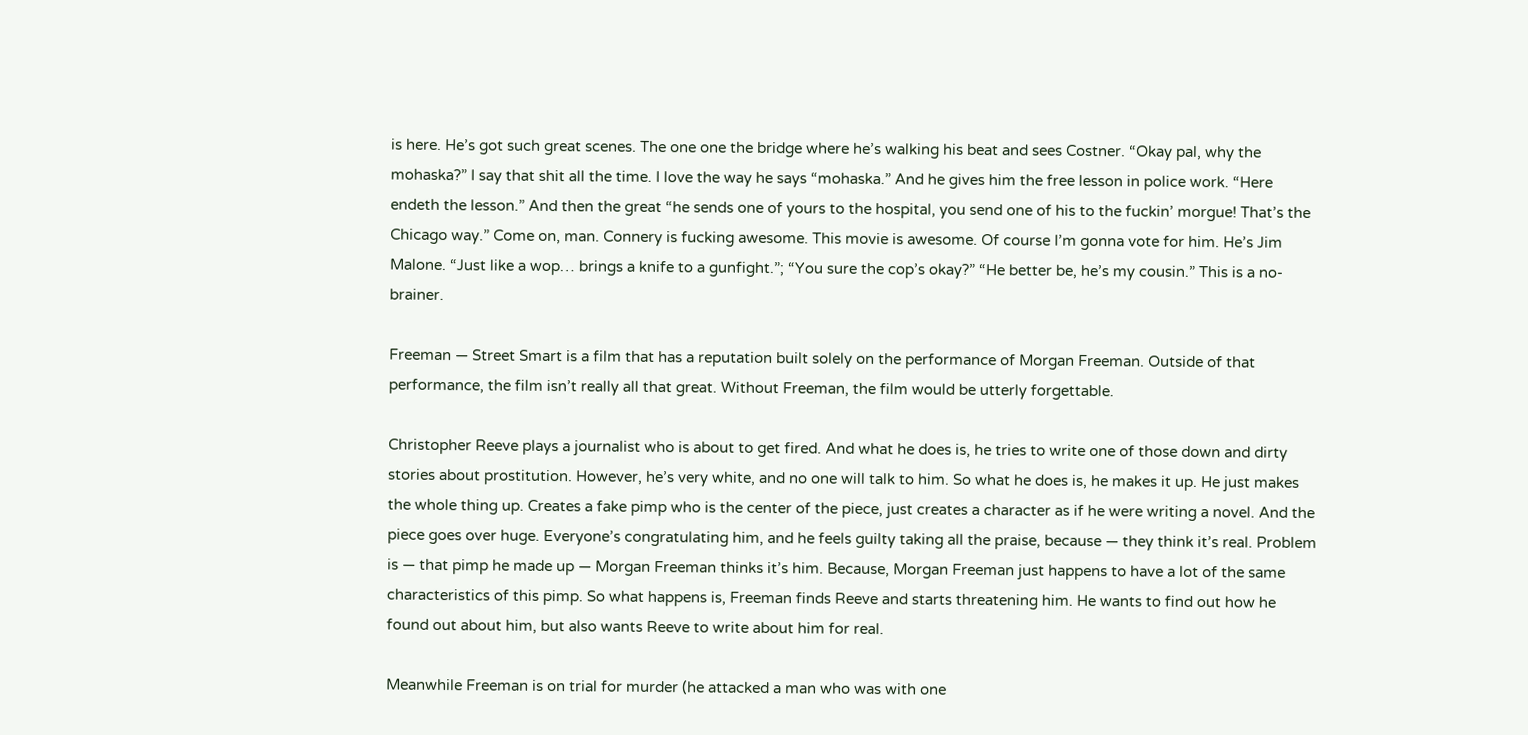is here. He’s got such great scenes. The one one the bridge where he’s walking his beat and sees Costner. “Okay pal, why the mohaska?” I say that shit all the time. I love the way he says “mohaska.” And he gives him the free lesson in police work. “Here endeth the lesson.” And then the great “he sends one of yours to the hospital, you send one of his to the fuckin’ morgue! That’s the Chicago way.” Come on, man. Connery is fucking awesome. This movie is awesome. Of course I’m gonna vote for him. He’s Jim Malone. “Just like a wop… brings a knife to a gunfight.”; “You sure the cop’s okay?” “He better be, he’s my cousin.” This is a no-brainer.

Freeman — Street Smart is a film that has a reputation built solely on the performance of Morgan Freeman. Outside of that performance, the film isn’t really all that great. Without Freeman, the film would be utterly forgettable.

Christopher Reeve plays a journalist who is about to get fired. And what he does is, he tries to write one of those down and dirty stories about prostitution. However, he’s very white, and no one will talk to him. So what he does is, he makes it up. He just makes the whole thing up. Creates a fake pimp who is the center of the piece, just creates a character as if he were writing a novel. And the piece goes over huge. Everyone’s congratulating him, and he feels guilty taking all the praise, because — they think it’s real. Problem is — that pimp he made up — Morgan Freeman thinks it’s him. Because, Morgan Freeman just happens to have a lot of the same characteristics of this pimp. So what happens is, Freeman finds Reeve and starts threatening him. He wants to find out how he found out about him, but also wants Reeve to write about him for real.

Meanwhile Freeman is on trial for murder (he attacked a man who was with one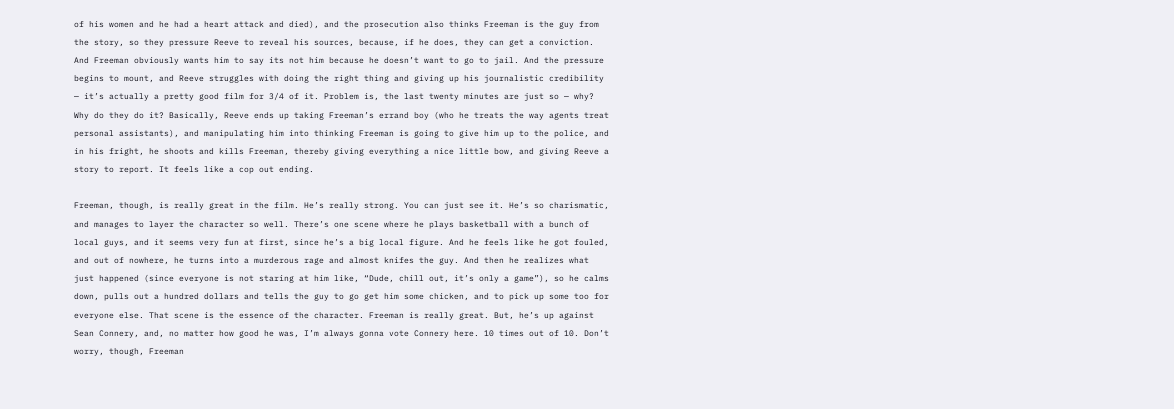of his women and he had a heart attack and died), and the prosecution also thinks Freeman is the guy from the story, so they pressure Reeve to reveal his sources, because, if he does, they can get a conviction. And Freeman obviously wants him to say its not him because he doesn’t want to go to jail. And the pressure begins to mount, and Reeve struggles with doing the right thing and giving up his journalistic credibility — it’s actually a pretty good film for 3/4 of it. Problem is, the last twenty minutes are just so — why? Why do they do it? Basically, Reeve ends up taking Freeman’s errand boy (who he treats the way agents treat personal assistants), and manipulating him into thinking Freeman is going to give him up to the police, and in his fright, he shoots and kills Freeman, thereby giving everything a nice little bow, and giving Reeve a story to report. It feels like a cop out ending.

Freeman, though, is really great in the film. He’s really strong. You can just see it. He’s so charismatic, and manages to layer the character so well. There’s one scene where he plays basketball with a bunch of local guys, and it seems very fun at first, since he’s a big local figure. And he feels like he got fouled, and out of nowhere, he turns into a murderous rage and almost knifes the guy. And then he realizes what just happened (since everyone is not staring at him like, “Dude, chill out, it’s only a game”), so he calms down, pulls out a hundred dollars and tells the guy to go get him some chicken, and to pick up some too for everyone else. That scene is the essence of the character. Freeman is really great. But, he’s up against Sean Connery, and, no matter how good he was, I’m always gonna vote Connery here. 10 times out of 10. Don’t worry, though, Freeman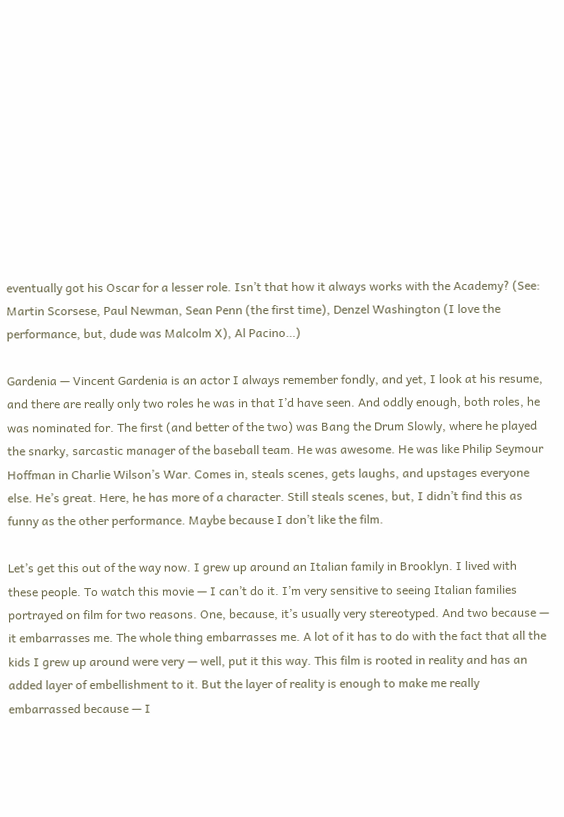eventually got his Oscar for a lesser role. Isn’t that how it always works with the Academy? (See: Martin Scorsese, Paul Newman, Sean Penn (the first time), Denzel Washington (I love the performance, but, dude was Malcolm X), Al Pacino…)

Gardenia — Vincent Gardenia is an actor I always remember fondly, and yet, I look at his resume, and there are really only two roles he was in that I’d have seen. And oddly enough, both roles, he was nominated for. The first (and better of the two) was Bang the Drum Slowly, where he played the snarky, sarcastic manager of the baseball team. He was awesome. He was like Philip Seymour Hoffman in Charlie Wilson’s War. Comes in, steals scenes, gets laughs, and upstages everyone else. He’s great. Here, he has more of a character. Still steals scenes, but, I didn’t find this as funny as the other performance. Maybe because I don’t like the film.

Let’s get this out of the way now. I grew up around an Italian family in Brooklyn. I lived with these people. To watch this movie — I can’t do it. I’m very sensitive to seeing Italian families portrayed on film for two reasons. One, because, it’s usually very stereotyped. And two because — it embarrasses me. The whole thing embarrasses me. A lot of it has to do with the fact that all the kids I grew up around were very — well, put it this way. This film is rooted in reality and has an added layer of embellishment to it. But the layer of reality is enough to make me really embarrassed because — I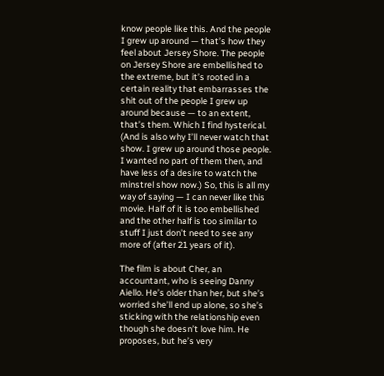know people like this. And the people I grew up around — that’s how they feel about Jersey Shore. The people on Jersey Shore are embellished to the extreme, but it’s rooted in a certain reality that embarrasses the shit out of the people I grew up around because — to an extent, that’s them. Which I find hysterical. (And is also why I’ll never watch that show. I grew up around those people. I wanted no part of them then, and have less of a desire to watch the minstrel show now.) So, this is all my way of saying — I can never like this movie. Half of it is too embellished and the other half is too similar to stuff I just don’t need to see any more of (after 21 years of it).

The film is about Cher, an accountant, who is seeing Danny Aiello. He’s older than her, but she’s worried she’ll end up alone, so she’s sticking with the relationship even though she doesn’t love him. He proposes, but he’s very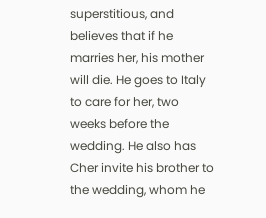superstitious, and believes that if he marries her, his mother will die. He goes to Italy to care for her, two weeks before the wedding. He also has Cher invite his brother to the wedding, whom he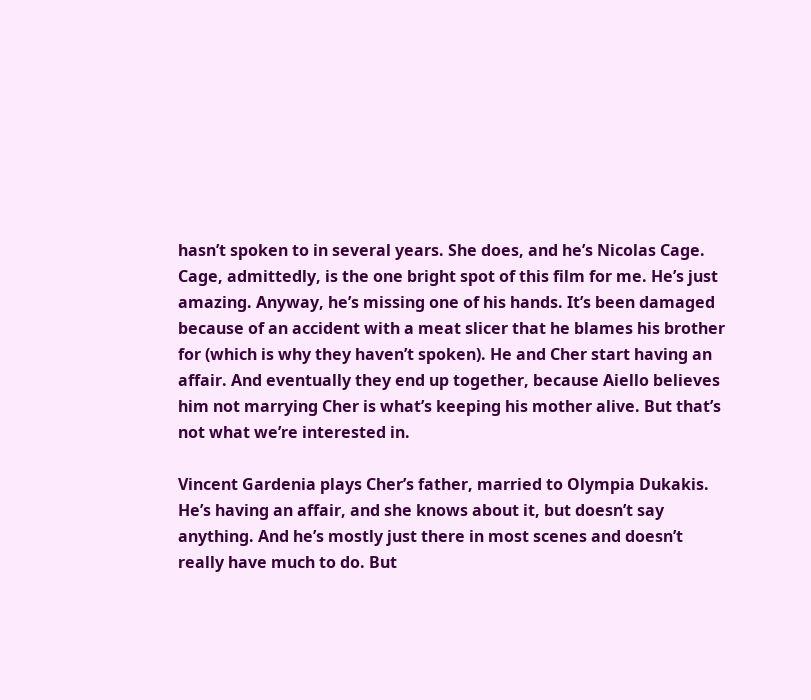hasn’t spoken to in several years. She does, and he’s Nicolas Cage. Cage, admittedly, is the one bright spot of this film for me. He’s just amazing. Anyway, he’s missing one of his hands. It’s been damaged because of an accident with a meat slicer that he blames his brother for (which is why they haven’t spoken). He and Cher start having an affair. And eventually they end up together, because Aiello believes him not marrying Cher is what’s keeping his mother alive. But that’s not what we’re interested in.

Vincent Gardenia plays Cher’s father, married to Olympia Dukakis. He’s having an affair, and she knows about it, but doesn’t say anything. And he’s mostly just there in most scenes and doesn’t really have much to do. But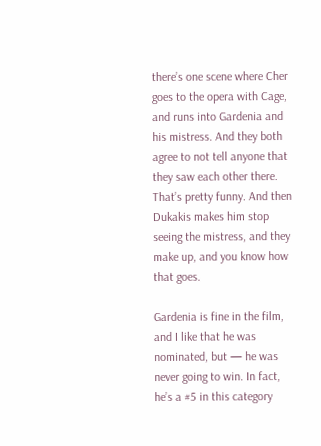there’s one scene where Cher goes to the opera with Cage, and runs into Gardenia and his mistress. And they both agree to not tell anyone that they saw each other there. That’s pretty funny. And then Dukakis makes him stop seeing the mistress, and they make up, and you know how that goes.

Gardenia is fine in the film, and I like that he was nominated, but — he was never going to win. In fact, he’s a #5 in this category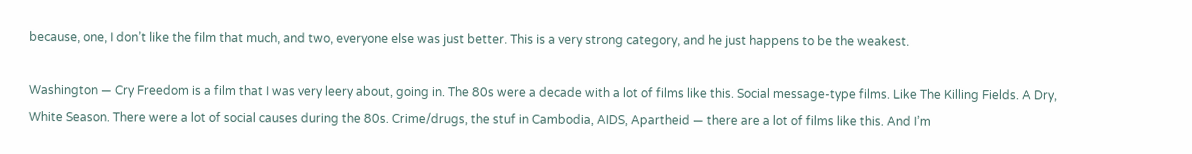because, one, I don’t like the film that much, and two, everyone else was just better. This is a very strong category, and he just happens to be the weakest.

Washington — Cry Freedom is a film that I was very leery about, going in. The 80s were a decade with a lot of films like this. Social message-type films. Like The Killing Fields. A Dry, White Season. There were a lot of social causes during the 80s. Crime/drugs, the stuf in Cambodia, AIDS, Apartheid — there are a lot of films like this. And I’m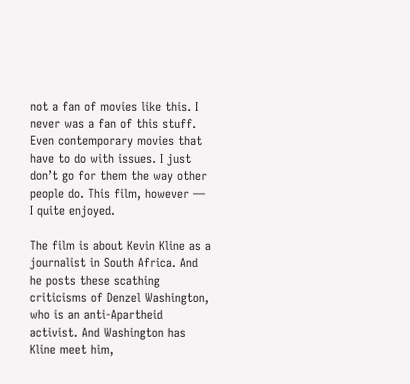not a fan of movies like this. I never was a fan of this stuff. Even contemporary movies that have to do with issues. I just don’t go for them the way other people do. This film, however — I quite enjoyed.

The film is about Kevin Kline as a journalist in South Africa. And he posts these scathing criticisms of Denzel Washington, who is an anti-Apartheid activist. And Washington has Kline meet him,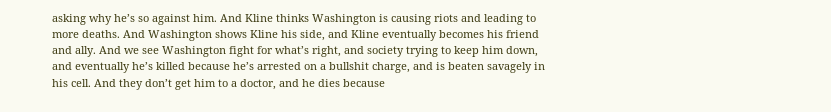asking why he’s so against him. And Kline thinks Washington is causing riots and leading to more deaths. And Washington shows Kline his side, and Kline eventually becomes his friend and ally. And we see Washington fight for what’s right, and society trying to keep him down, and eventually he’s killed because he’s arrested on a bullshit charge, and is beaten savagely in his cell. And they don’t get him to a doctor, and he dies because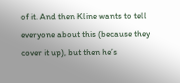of it. And then Kline wants to tell everyone about this (because they cover it up), but then he’s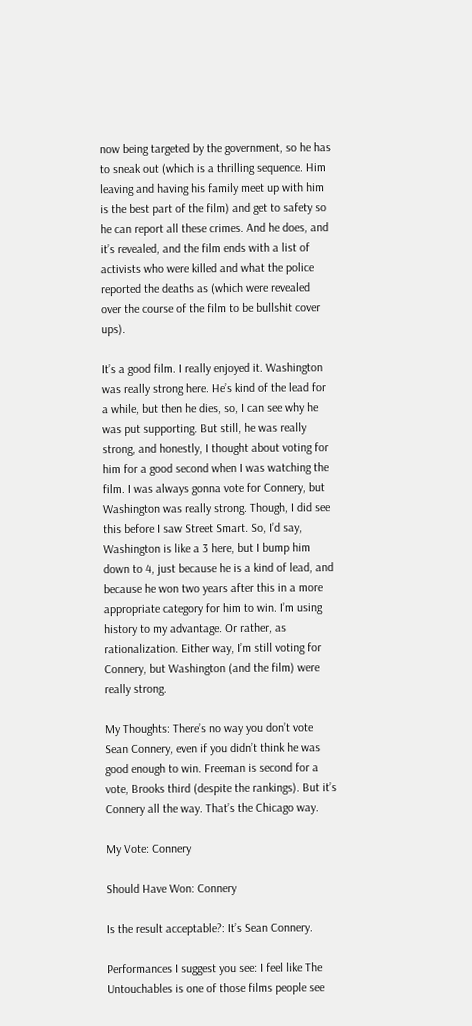now being targeted by the government, so he has to sneak out (which is a thrilling sequence. Him leaving and having his family meet up with him is the best part of the film) and get to safety so he can report all these crimes. And he does, and it’s revealed, and the film ends with a list of activists who were killed and what the police reported the deaths as (which were revealed over the course of the film to be bullshit cover ups).

It’s a good film. I really enjoyed it. Washington was really strong here. He’s kind of the lead for a while, but then he dies, so, I can see why he was put supporting. But still, he was really strong, and honestly, I thought about voting for him for a good second when I was watching the film. I was always gonna vote for Connery, but Washington was really strong. Though, I did see this before I saw Street Smart. So, I’d say, Washington is like a 3 here, but I bump him down to 4, just because he is a kind of lead, and because he won two years after this in a more appropriate category for him to win. I’m using history to my advantage. Or rather, as rationalization. Either way, I’m still voting for Connery, but Washington (and the film) were really strong.

My Thoughts: There’s no way you don’t vote Sean Connery, even if you didn’t think he was good enough to win. Freeman is second for a vote, Brooks third (despite the rankings). But it’s Connery all the way. That’s the Chicago way.

My Vote: Connery

Should Have Won: Connery

Is the result acceptable?: It’s Sean Connery.

Performances I suggest you see: I feel like The Untouchables is one of those films people see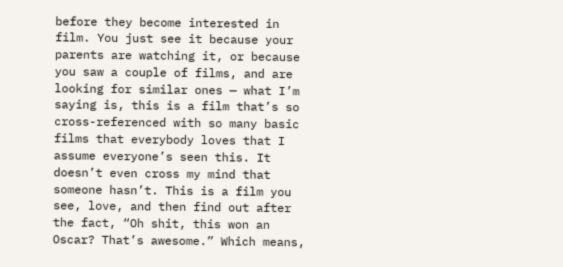before they become interested in film. You just see it because your parents are watching it, or because you saw a couple of films, and are looking for similar ones — what I’m saying is, this is a film that’s so cross-referenced with so many basic films that everybody loves that I assume everyone’s seen this. It doesn’t even cross my mind that someone hasn’t. This is a film you see, love, and then find out after the fact, “Oh shit, this won an Oscar? That’s awesome.” Which means,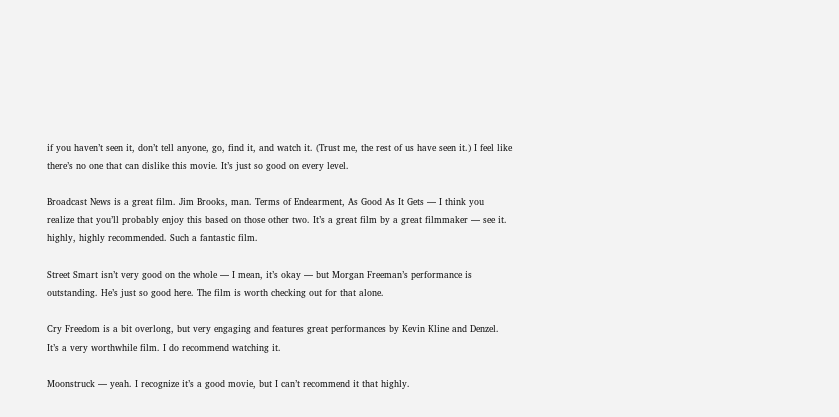if you haven’t seen it, don’t tell anyone, go, find it, and watch it. (Trust me, the rest of us have seen it.) I feel like there’s no one that can dislike this movie. It’s just so good on every level.

Broadcast News is a great film. Jim Brooks, man. Terms of Endearment, As Good As It Gets — I think you realize that you’ll probably enjoy this based on those other two. It’s a great film by a great filmmaker — see it. highly, highly recommended. Such a fantastic film.

Street Smart isn’t very good on the whole — I mean, it’s okay — but Morgan Freeman’s performance is outstanding. He’s just so good here. The film is worth checking out for that alone.

Cry Freedom is a bit overlong, but very engaging and features great performances by Kevin Kline and Denzel. It’s a very worthwhile film. I do recommend watching it.

Moonstruck — yeah. I recognize it’s a good movie, but I can’t recommend it that highly.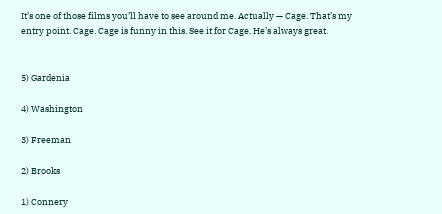It’s one of those films you’ll have to see around me. Actually — Cage. That’s my entry point. Cage. Cage is funny in this. See it for Cage. He’s always great.


5) Gardenia

4) Washington

3) Freeman

2) Brooks

1) Connery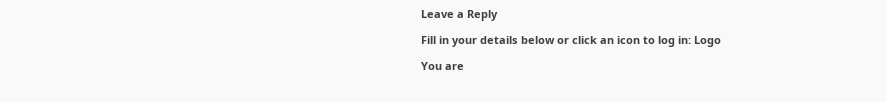Leave a Reply

Fill in your details below or click an icon to log in: Logo

You are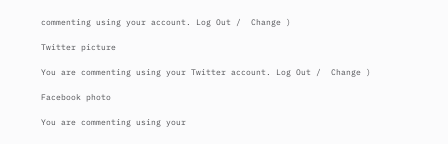commenting using your account. Log Out /  Change )

Twitter picture

You are commenting using your Twitter account. Log Out /  Change )

Facebook photo

You are commenting using your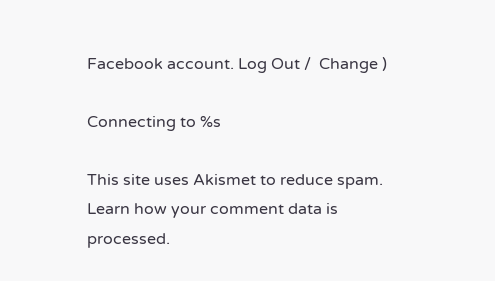Facebook account. Log Out /  Change )

Connecting to %s

This site uses Akismet to reduce spam. Learn how your comment data is processed.